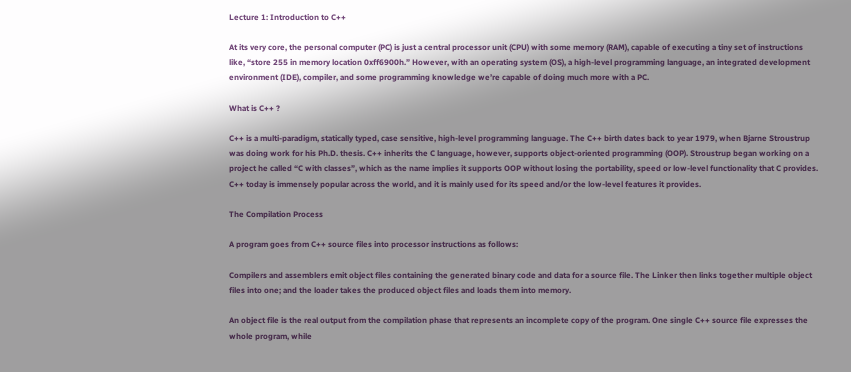Lecture 1: Introduction to C++

At its very core, the personal computer (PC) is just a central processor unit (CPU) with some memory (RAM), capable of executing a tiny set of instructions like, “store 255 in memory location 0xff6900h.” However, with an operating system (OS), a high-level programming language, an integrated development environment (IDE), compiler, and some programming knowledge we’re capable of doing much more with a PC.

What is C++ ?

C++ is a multi-paradigm, statically typed, case sensitive, high-level programming language. The C++ birth dates back to year 1979, when Bjarne Stroustrup was doing work for his Ph.D. thesis. C++ inherits the C language, however, supports object-oriented programming (OOP). Stroustrup began working on a project he called “C with classes”, which as the name implies it supports OOP without losing the portability, speed or low-level functionality that C provides. C++ today is immensely popular across the world, and it is mainly used for its speed and/or the low-level features it provides.

The Compilation Process

A program goes from C++ source files into processor instructions as follows:

Compilers and assemblers emit object files containing the generated binary code and data for a source file. The Linker then links together multiple object files into one; and the loader takes the produced object files and loads them into memory.

An object file is the real output from the compilation phase that represents an incomplete copy of the program. One single C++ source file expresses the whole program, while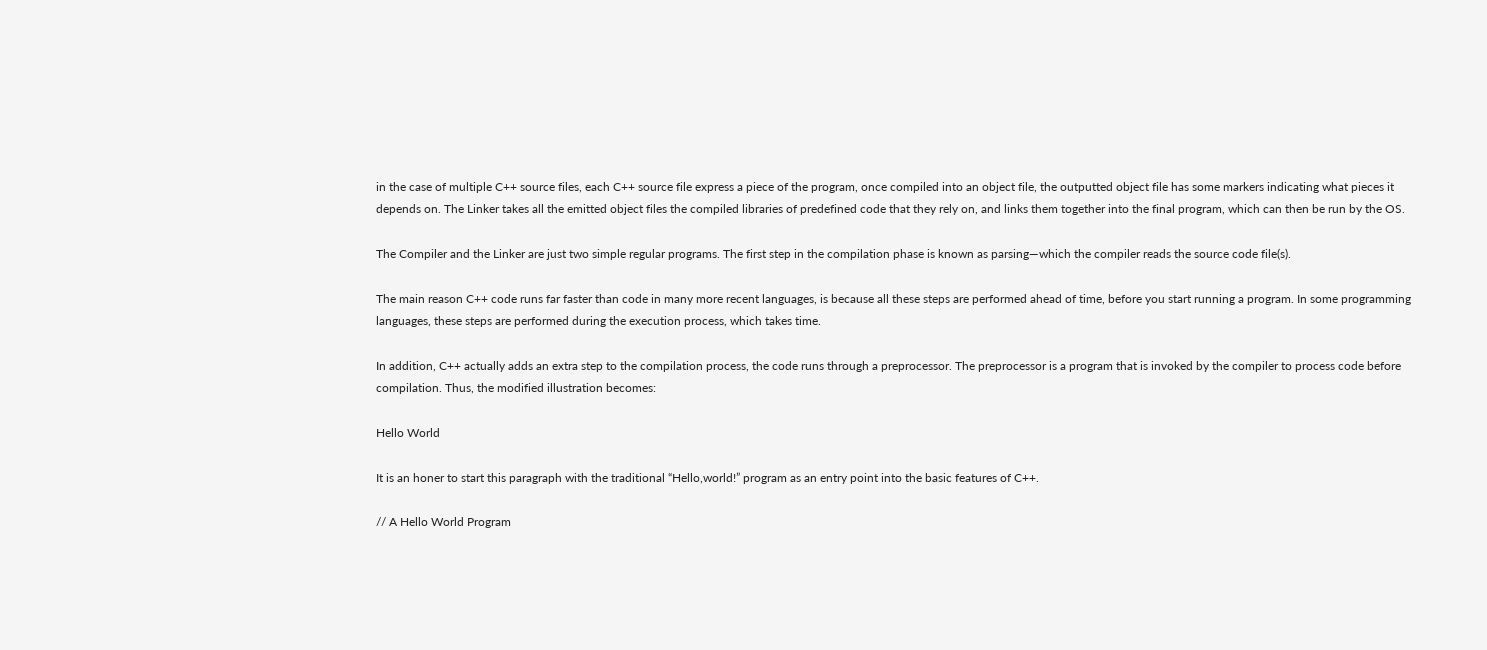in the case of multiple C++ source files, each C++ source file express a piece of the program, once compiled into an object file, the outputted object file has some markers indicating what pieces it depends on. The Linker takes all the emitted object files the compiled libraries of predefined code that they rely on, and links them together into the final program, which can then be run by the OS.

The Compiler and the Linker are just two simple regular programs. The first step in the compilation phase is known as parsing—which the compiler reads the source code file(s).

The main reason C++ code runs far faster than code in many more recent languages, is because all these steps are performed ahead of time, before you start running a program. In some programming languages, these steps are performed during the execution process, which takes time.

In addition, C++ actually adds an extra step to the compilation process, the code runs through a preprocessor. The preprocessor is a program that is invoked by the compiler to process code before compilation. Thus, the modified illustration becomes:

Hello World

It is an honer to start this paragraph with the traditional “Hello,world!” program as an entry point into the basic features of C++.

// A Hello World Program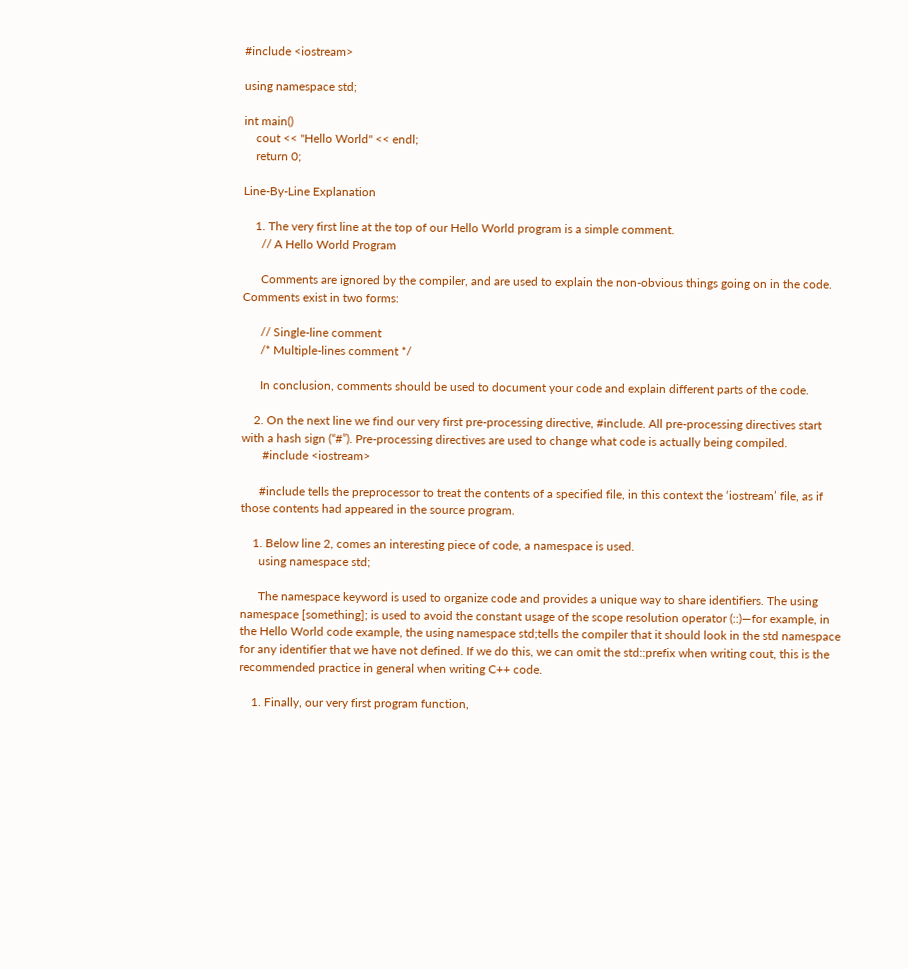#include <iostream>

using namespace std;

int main()
    cout << "Hello World" << endl;
    return 0;

Line-By-Line Explanation

    1. The very first line at the top of our Hello World program is a simple comment.
      // A Hello World Program

      Comments are ignored by the compiler, and are used to explain the non-obvious things going on in the code. Comments exist in two forms:

      // Single-line comment
      /* Multiple-lines comment */

      In conclusion, comments should be used to document your code and explain different parts of the code.

    2. On the next line we find our very first pre-processing directive, #include. All pre-processing directives start with a hash sign (“#”). Pre-processing directives are used to change what code is actually being compiled.
       #include <iostream>

      #include tells the preprocessor to treat the contents of a specified file, in this context the ‘iostream’ file, as if those contents had appeared in the source program.

    1. Below line 2, comes an interesting piece of code, a namespace is used.
      using namespace std;

      The namespace keyword is used to organize code and provides a unique way to share identifiers. The using namespace [something]; is used to avoid the constant usage of the scope resolution operator (::)—for example, in the Hello World code example, the using namespace std;tells the compiler that it should look in the std namespace for any identifier that we have not defined. If we do this, we can omit the std::prefix when writing cout, this is the recommended practice in general when writing C++ code.

    1. Finally, our very first program function,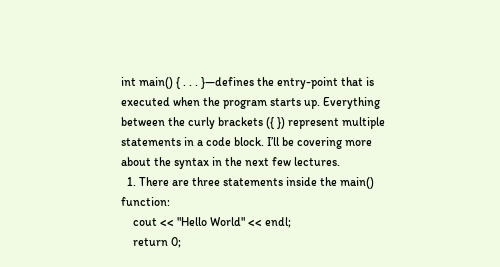int main() { . . . }—defines the entry-point that is executed when the program starts up. Everything between the curly brackets ({ }) represent multiple statements in a code block. I’ll be covering more about the syntax in the next few lectures.
  1. There are three statements inside the main() function:
    cout << "Hello World" << endl;
    return 0;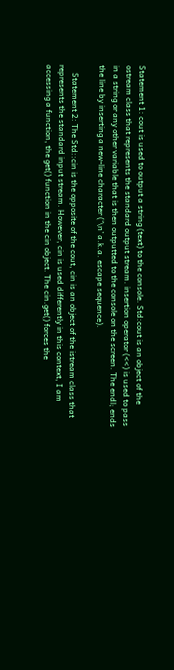Statement 1: cout is used to output a string (text) to the console. Std:cout is an object of the ostream class that represents the standard output stream. insertion operator (<<) is used to pass in a string or any other variable that is then outputted to the console on the screen. The endl; ends the line by inserting a new-line character (‘\n’ a.k.a. escape sequence).

    Statement 2: The Std::cin is the opposite of the cout, cin is an object of the istream class that represents the standard input stream. However, cin is used differently in this context, I am accessing a function, the get() function in the cin object. The cin.get() forces the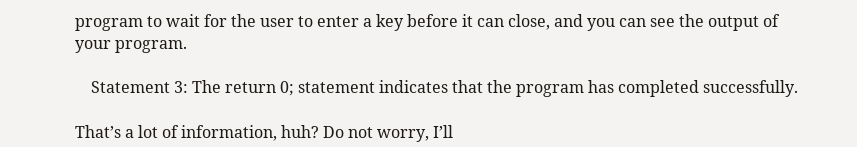program to wait for the user to enter a key before it can close, and you can see the output of your program.

    Statement 3: The return 0; statement indicates that the program has completed successfully.

That’s a lot of information, huh? Do not worry, I’ll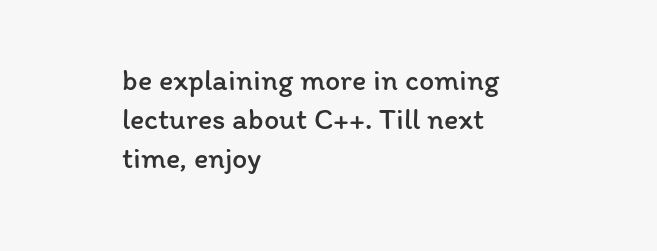be explaining more in coming lectures about C++. Till next time, enjoy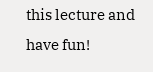this lecture and have fun!